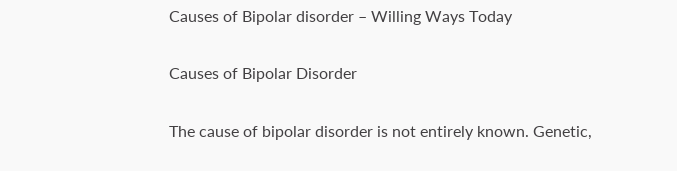Causes of Bipolar disorder – Willing Ways Today

Causes of Bipolar Disorder

The cause of bipolar disorder is not entirely known. Genetic,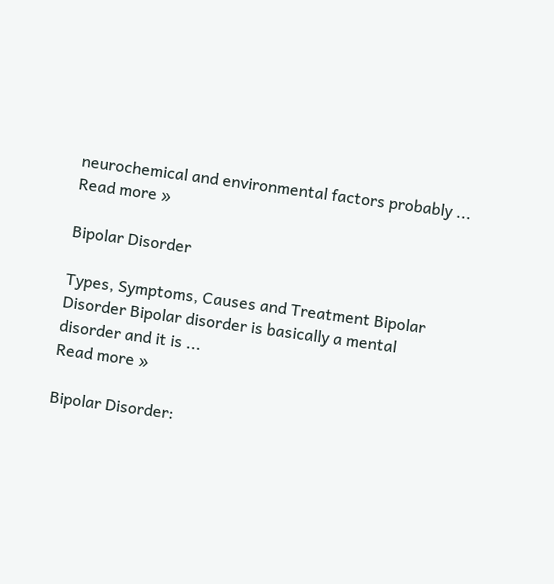neurochemical and environmental factors probably ...
Read more »

Bipolar Disorder

Types, Symptoms, Causes and Treatment Bipolar Disorder Bipolar disorder is basically a mental disorder and it is ...
Read more »

Bipolar Disorder: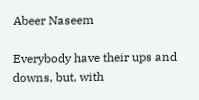Abeer Naseem

Everybody have their ups and downs, but, with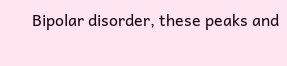Bipolar disorder, these peaks and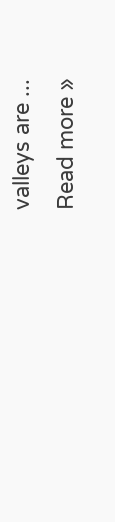valleys are ...
Read more »